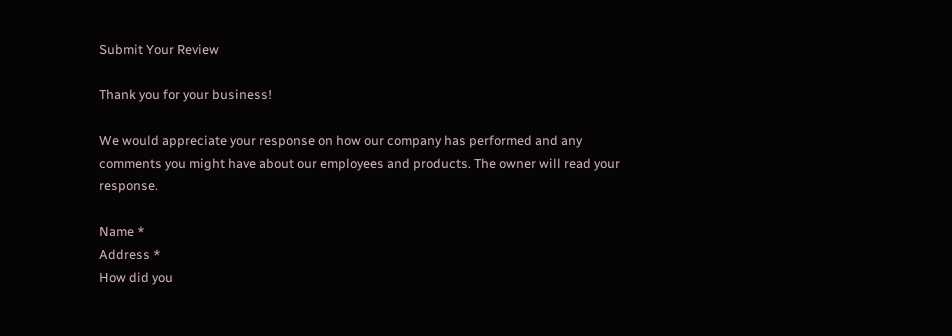Submit Your Review

Thank you for your business!

We would appreciate your response on how our company has performed and any comments you might have about our employees and products. The owner will read your response.

Name *
Address *
How did you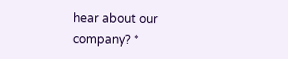hear about our company? *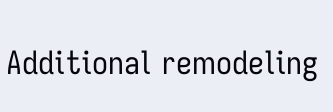Additional remodeling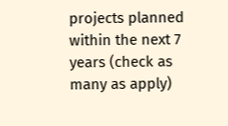projects planned within the next 7 years (check as many as apply)